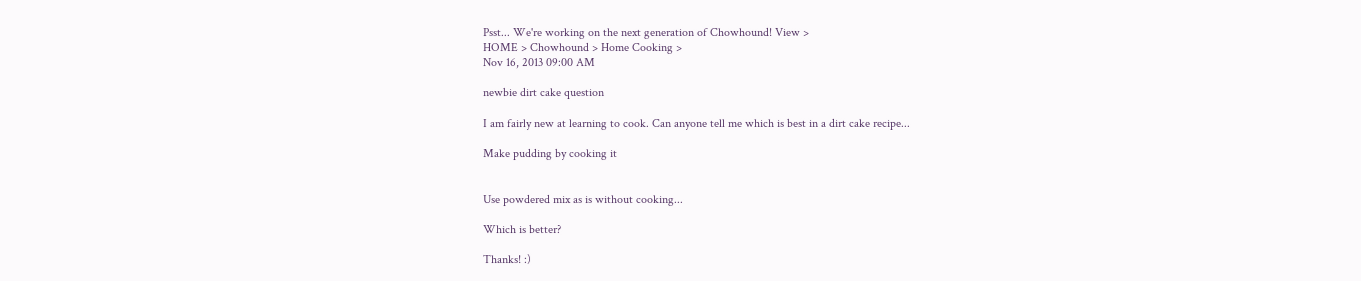Psst... We're working on the next generation of Chowhound! View >
HOME > Chowhound > Home Cooking >
Nov 16, 2013 09:00 AM

newbie dirt cake question

I am fairly new at learning to cook. Can anyone tell me which is best in a dirt cake recipe...

Make pudding by cooking it


Use powdered mix as is without cooking...

Which is better?

Thanks! :)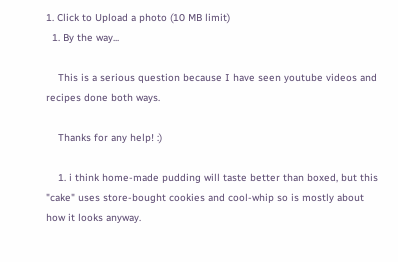1. Click to Upload a photo (10 MB limit)
  1. By the way...

    This is a serious question because I have seen youtube videos and recipes done both ways.

    Thanks for any help! :)

    1. i think home-made pudding will taste better than boxed, but this "cake" uses store-bought cookies and cool-whip so is mostly about how it looks anyway.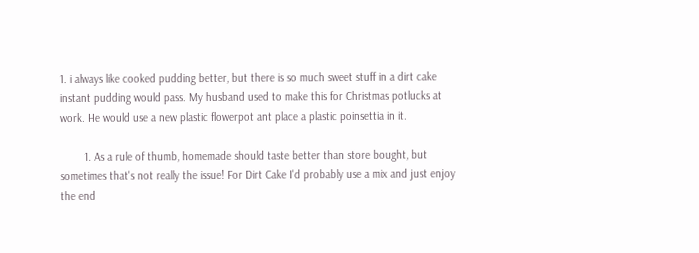1. i always like cooked pudding better, but there is so much sweet stuff in a dirt cake instant pudding would pass. My husband used to make this for Christmas potlucks at work. He would use a new plastic flowerpot ant place a plastic poinsettia in it.

        1. As a rule of thumb, homemade should taste better than store bought, but sometimes that's not really the issue! For Dirt Cake I'd probably use a mix and just enjoy the end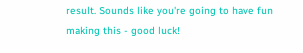result. Sounds like you're going to have fun making this - good luck!